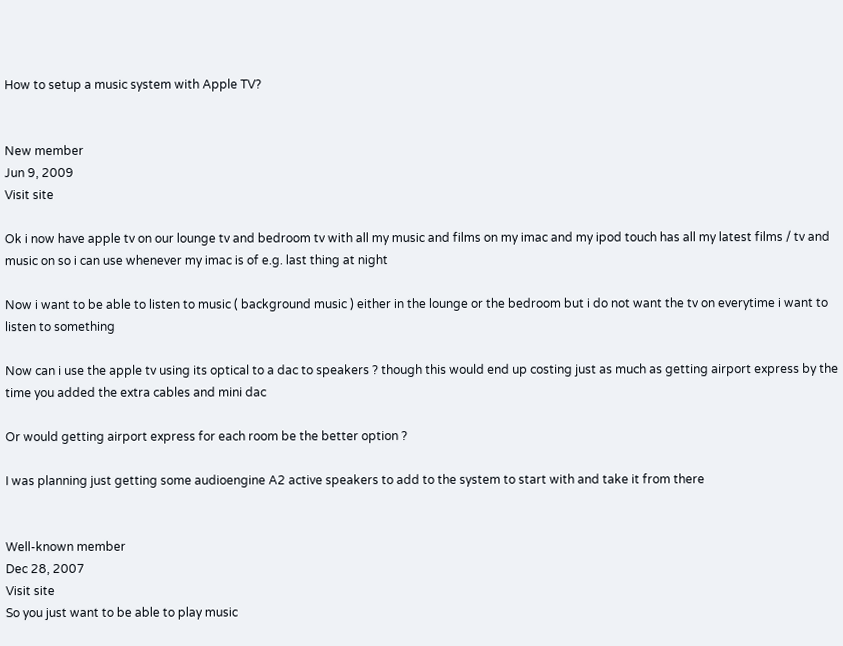How to setup a music system with Apple TV?


New member
Jun 9, 2009
Visit site

Ok i now have apple tv on our lounge tv and bedroom tv with all my music and films on my imac and my ipod touch has all my latest films / tv and music on so i can use whenever my imac is of e.g. last thing at night

Now i want to be able to listen to music ( background music ) either in the lounge or the bedroom but i do not want the tv on everytime i want to listen to something

Now can i use the apple tv using its optical to a dac to speakers ? though this would end up costing just as much as getting airport express by the time you added the extra cables and mini dac

Or would getting airport express for each room be the better option ?

I was planning just getting some audioengine A2 active speakers to add to the system to start with and take it from there


Well-known member
Dec 28, 2007
Visit site
So you just want to be able to play music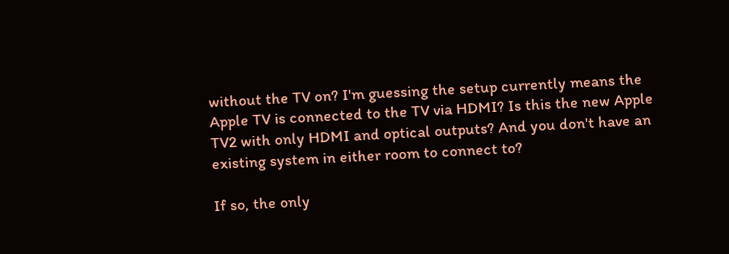without the TV on? I'm guessing the setup currently means the Apple TV is connected to the TV via HDMI? Is this the new Apple TV2 with only HDMI and optical outputs? And you don't have an existing system in either room to connect to?

If so, the only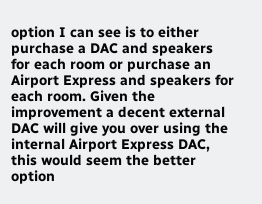option I can see is to either purchase a DAC and speakers for each room or purchase an Airport Express and speakers for each room. Given the improvement a decent external DAC will give you over using the internal Airport Express DAC, this would seem the better option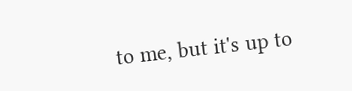to me, but it's up to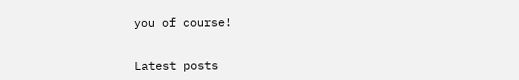you of course!


Latest posts